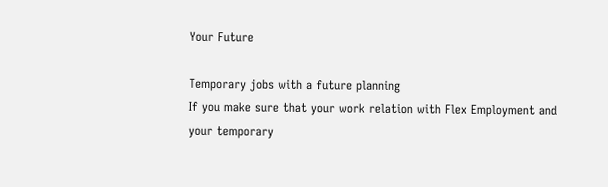Your Future

Temporary jobs with a future planning
If you make sure that your work relation with Flex Employment and your temporary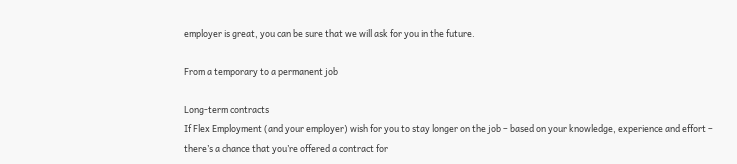employer is great, you can be sure that we will ask for you in the future.

From a temporary to a permanent job

Long-term contracts
If Flex Employment (and your employer) wish for you to stay longer on the job – based on your knowledge, experience and effort – there’s a chance that you’re offered a contract for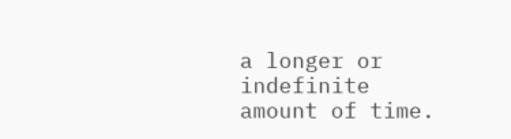a longer or indefinite amount of time.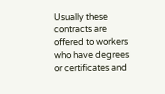Usually these contracts are offered to workers who have degrees or certificates and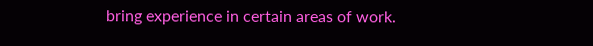bring experience in certain areas of work.